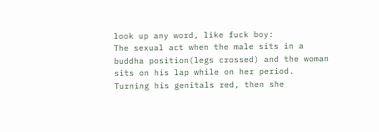look up any word, like fuck boy:
The sexual act when the male sits in a buddha position(legs crossed) and the woman sits on his lap while on her period. Turning his genitals red, then she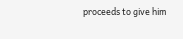proceeds to give him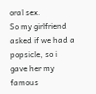oral sex.
So my girlfriend asked if we had a popsicle, so i gave her my famous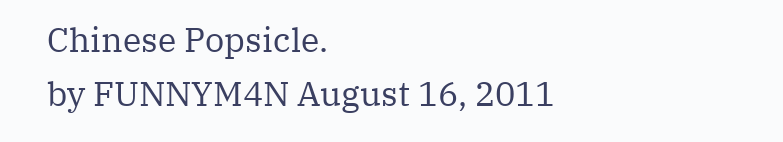Chinese Popsicle.
by FUNNYM4N August 16, 2011